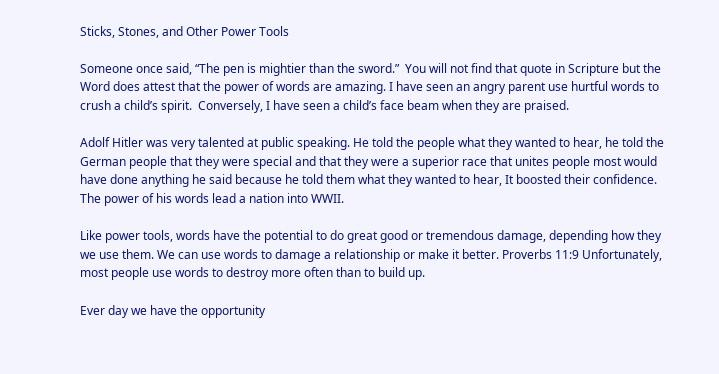Sticks, Stones, and Other Power Tools

Someone once said, “The pen is mightier than the sword.”  You will not find that quote in Scripture but the Word does attest that the power of words are amazing. I have seen an angry parent use hurtful words to crush a child’s spirit.  Conversely, I have seen a child’s face beam when they are praised.

Adolf Hitler was very talented at public speaking. He told the people what they wanted to hear, he told the German people that they were special and that they were a superior race that unites people most would have done anything he said because he told them what they wanted to hear, It boosted their confidence. The power of his words lead a nation into WWII.

Like power tools, words have the potential to do great good or tremendous damage, depending how they we use them. We can use words to damage a relationship or make it better. Proverbs 11:9 Unfortunately, most people use words to destroy more often than to build up.

Ever day we have the opportunity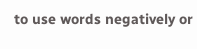to use words negatively or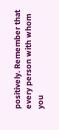positively. Remember that every person with whom you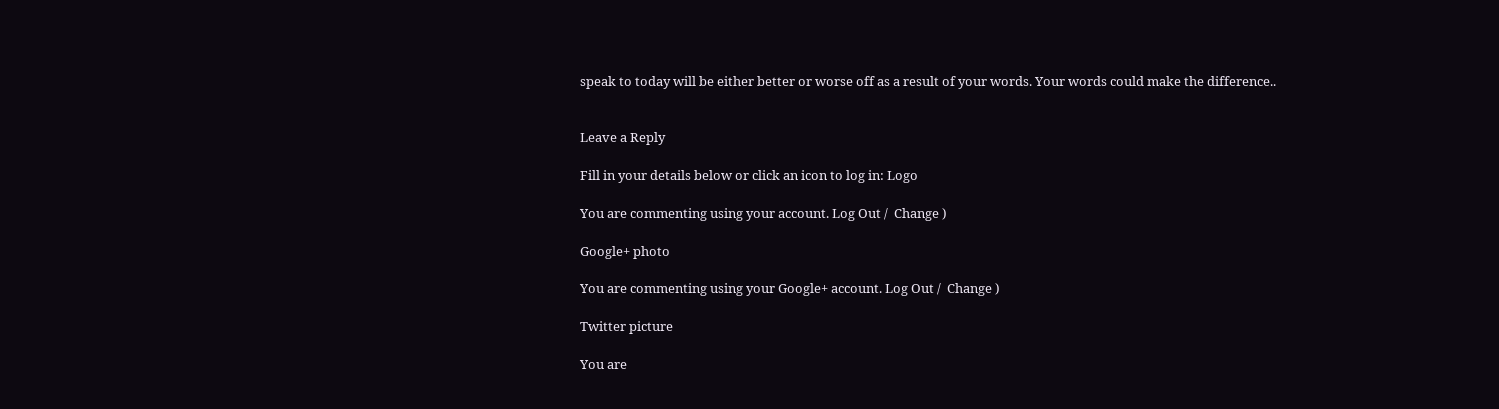speak to today will be either better or worse off as a result of your words. Your words could make the difference..


Leave a Reply

Fill in your details below or click an icon to log in: Logo

You are commenting using your account. Log Out /  Change )

Google+ photo

You are commenting using your Google+ account. Log Out /  Change )

Twitter picture

You are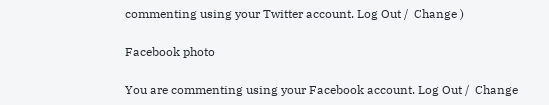commenting using your Twitter account. Log Out /  Change )

Facebook photo

You are commenting using your Facebook account. Log Out /  Change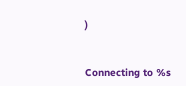)


Connecting to %s